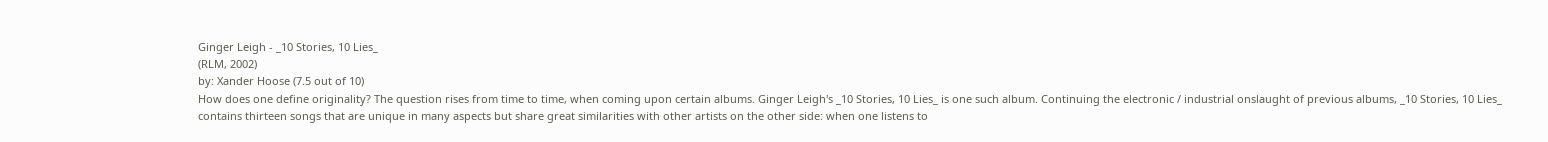Ginger Leigh - _10 Stories, 10 Lies_
(RLM, 2002)
by: Xander Hoose (7.5 out of 10)
How does one define originality? The question rises from time to time, when coming upon certain albums. Ginger Leigh's _10 Stories, 10 Lies_ is one such album. Continuing the electronic / industrial onslaught of previous albums, _10 Stories, 10 Lies_ contains thirteen songs that are unique in many aspects but share great similarities with other artists on the other side: when one listens to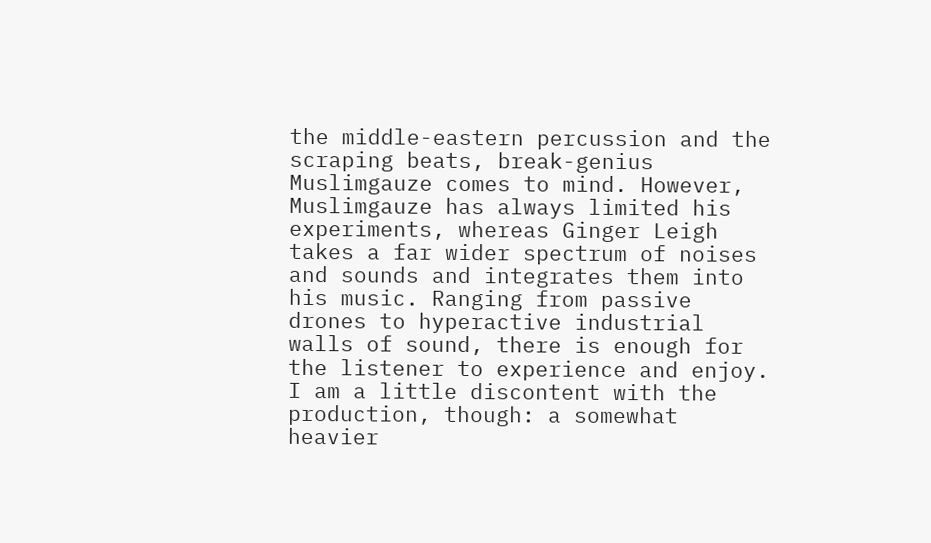the middle-eastern percussion and the scraping beats, break-genius Muslimgauze comes to mind. However, Muslimgauze has always limited his experiments, whereas Ginger Leigh takes a far wider spectrum of noises and sounds and integrates them into his music. Ranging from passive drones to hyperactive industrial walls of sound, there is enough for the listener to experience and enjoy. I am a little discontent with the production, though: a somewhat heavier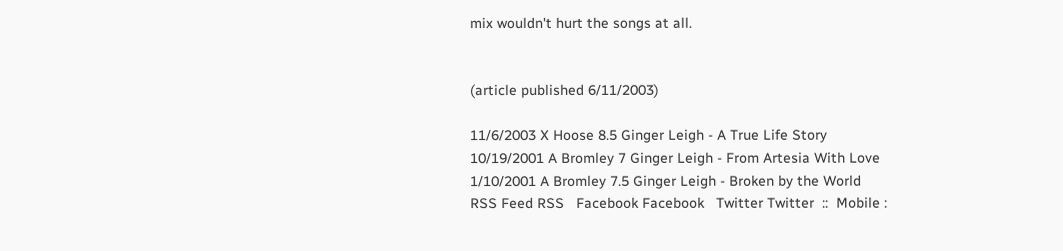mix wouldn't hurt the songs at all.


(article published 6/11/2003)

11/6/2003 X Hoose 8.5 Ginger Leigh - A True Life Story
10/19/2001 A Bromley 7 Ginger Leigh - From Artesia With Love
1/10/2001 A Bromley 7.5 Ginger Leigh - Broken by the World
RSS Feed RSS   Facebook Facebook   Twitter Twitter  ::  Mobile :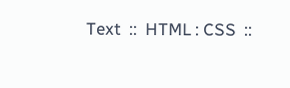Text  ::  HTML : CSS  ::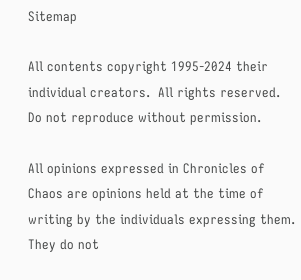Sitemap

All contents copyright 1995-2024 their individual creators.  All rights reserved.  Do not reproduce without permission.

All opinions expressed in Chronicles of Chaos are opinions held at the time of writing by the individuals expressing them.
They do not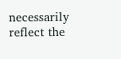necessarily reflect the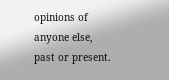opinions of anyone else, past or present.